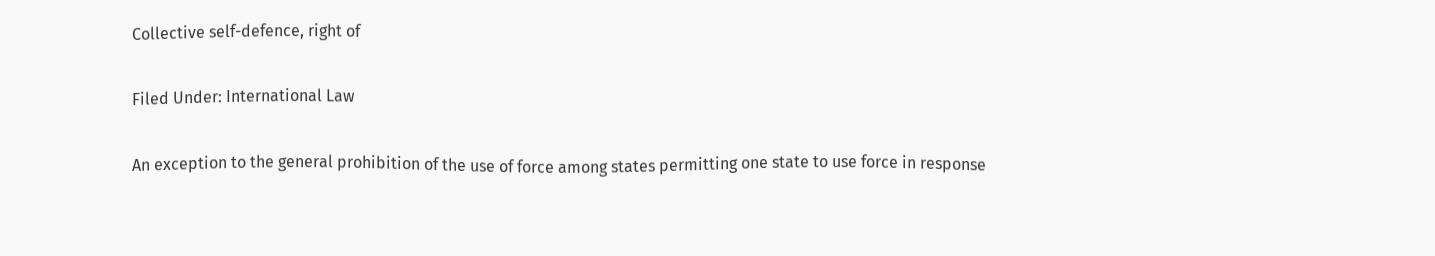Collective self-defence, right of

Filed Under: International Law

An exception to the general prohibition of the use of force among states permitting one state to use force in response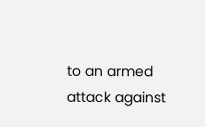to an armed attack against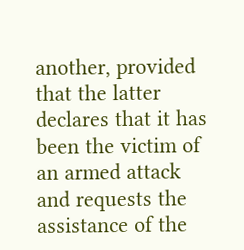another, provided that the latter declares that it has been the victim of an armed attack and requests the assistance of the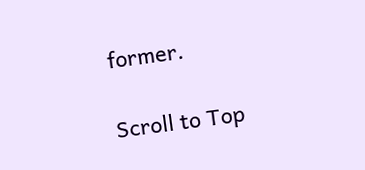former.

Scroll to Top